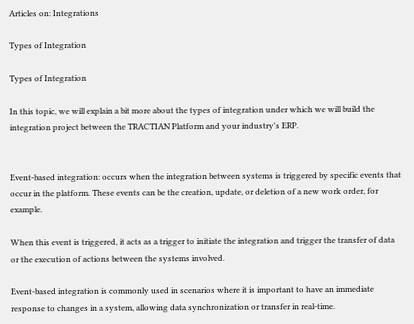Articles on: Integrations

Types of Integration

Types of Integration

In this topic, we will explain a bit more about the types of integration under which we will build the integration project between the TRACTIAN Platform and your industry's ERP.


Event-based integration: occurs when the integration between systems is triggered by specific events that occur in the platform. These events can be the creation, update, or deletion of a new work order, for example.

When this event is triggered, it acts as a trigger to initiate the integration and trigger the transfer of data or the execution of actions between the systems involved.

Event-based integration is commonly used in scenarios where it is important to have an immediate response to changes in a system, allowing data synchronization or transfer in real-time.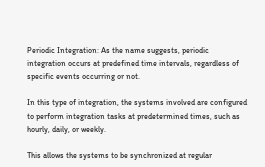Periodic Integration: As the name suggests, periodic integration occurs at predefined time intervals, regardless of specific events occurring or not.

In this type of integration, the systems involved are configured to perform integration tasks at predetermined times, such as hourly, daily, or weekly.

This allows the systems to be synchronized at regular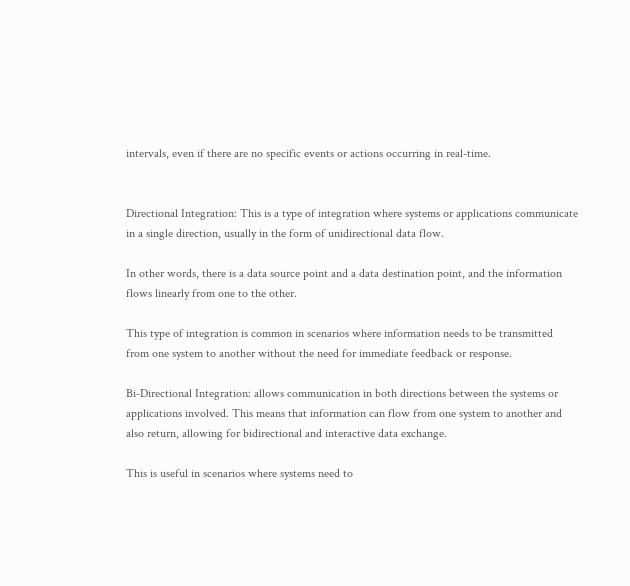intervals, even if there are no specific events or actions occurring in real-time.


Directional Integration: This is a type of integration where systems or applications communicate in a single direction, usually in the form of unidirectional data flow.

In other words, there is a data source point and a data destination point, and the information flows linearly from one to the other.

This type of integration is common in scenarios where information needs to be transmitted from one system to another without the need for immediate feedback or response.

Bi-Directional Integration: allows communication in both directions between the systems or applications involved. This means that information can flow from one system to another and also return, allowing for bidirectional and interactive data exchange.

This is useful in scenarios where systems need to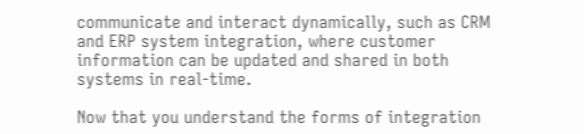communicate and interact dynamically, such as CRM and ERP system integration, where customer information can be updated and shared in both systems in real-time.

Now that you understand the forms of integration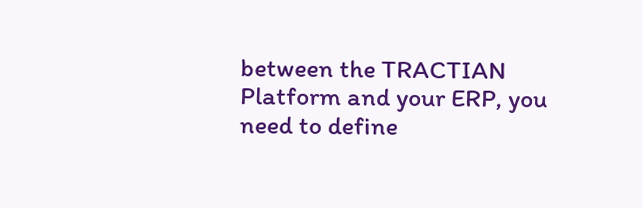between the TRACTIAN Platform and your ERP, you need to define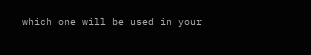which one will be used in your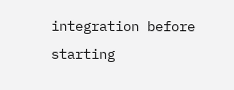integration before starting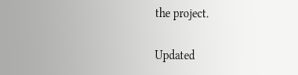the project.

Updated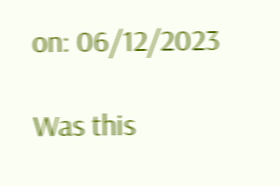on: 06/12/2023

Was this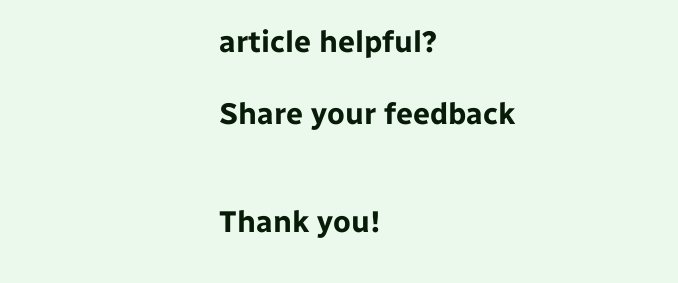article helpful?

Share your feedback


Thank you!